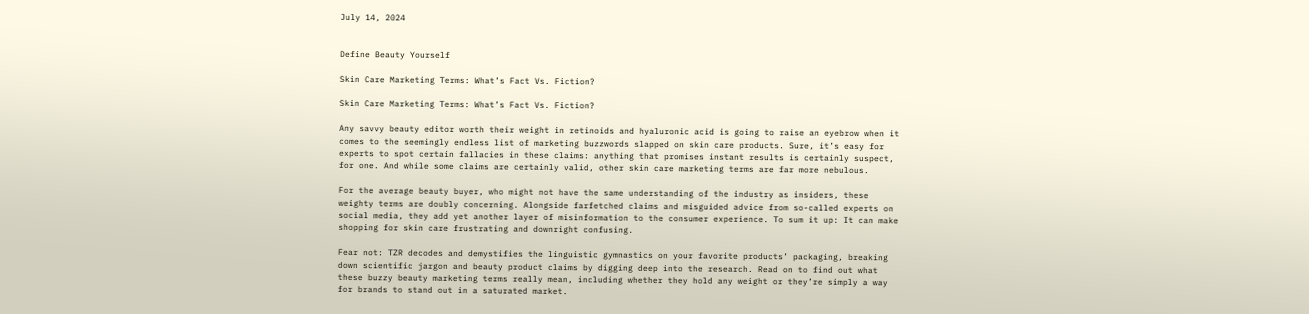July 14, 2024


Define Beauty Yourself

Skin Care Marketing Terms: What’s Fact Vs. Fiction?

Skin Care Marketing Terms: What’s Fact Vs. Fiction?

Any savvy beauty editor worth their weight in retinoids and hyaluronic acid is going to raise an eyebrow when it comes to the seemingly endless list of marketing buzzwords slapped on skin care products. Sure, it’s easy for experts to spot certain fallacies in these claims: anything that promises instant results is certainly suspect, for one. And while some claims are certainly valid, other skin care marketing terms are far more nebulous.

For the average beauty buyer, who might not have the same understanding of the industry as insiders, these weighty terms are doubly concerning. Alongside farfetched claims and misguided advice from so-called experts on social media, they add yet another layer of misinformation to the consumer experience. To sum it up: It can make shopping for skin care frustrating and downright confusing.

Fear not: TZR decodes and demystifies the linguistic gymnastics on your favorite products’ packaging, breaking down scientific jargon and beauty product claims by digging deep into the research. Read on to find out what these buzzy beauty marketing terms really mean, including whether they hold any weight or they’re simply a way for brands to stand out in a saturated market.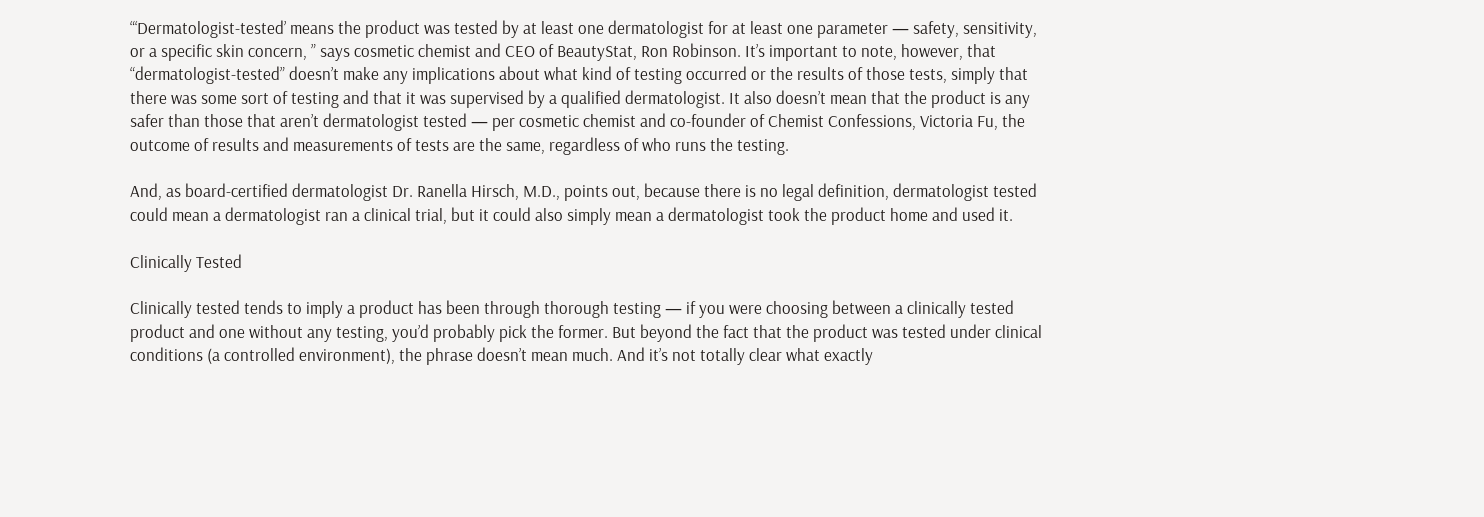“‘Dermatologist-tested’ means the product was tested by at least one dermatologist for at least one parameter — safety, sensitivity, or a specific skin concern, ” says cosmetic chemist and CEO of BeautyStat, Ron Robinson. It’s important to note, however, that “dermatologist-tested” doesn’t make any implications about what kind of testing occurred or the results of those tests, simply that there was some sort of testing and that it was supervised by a qualified dermatologist. It also doesn’t mean that the product is any safer than those that aren’t dermatologist tested — per cosmetic chemist and co-founder of Chemist Confessions, Victoria Fu, the outcome of results and measurements of tests are the same, regardless of who runs the testing.

And, as board-certified dermatologist Dr. Ranella Hirsch, M.D., points out, because there is no legal definition, dermatologist tested could mean a dermatologist ran a clinical trial, but it could also simply mean a dermatologist took the product home and used it.

Clinically Tested

Clinically tested tends to imply a product has been through thorough testing — if you were choosing between a clinically tested product and one without any testing, you’d probably pick the former. But beyond the fact that the product was tested under clinical conditions (a controlled environment), the phrase doesn’t mean much. And it’s not totally clear what exactly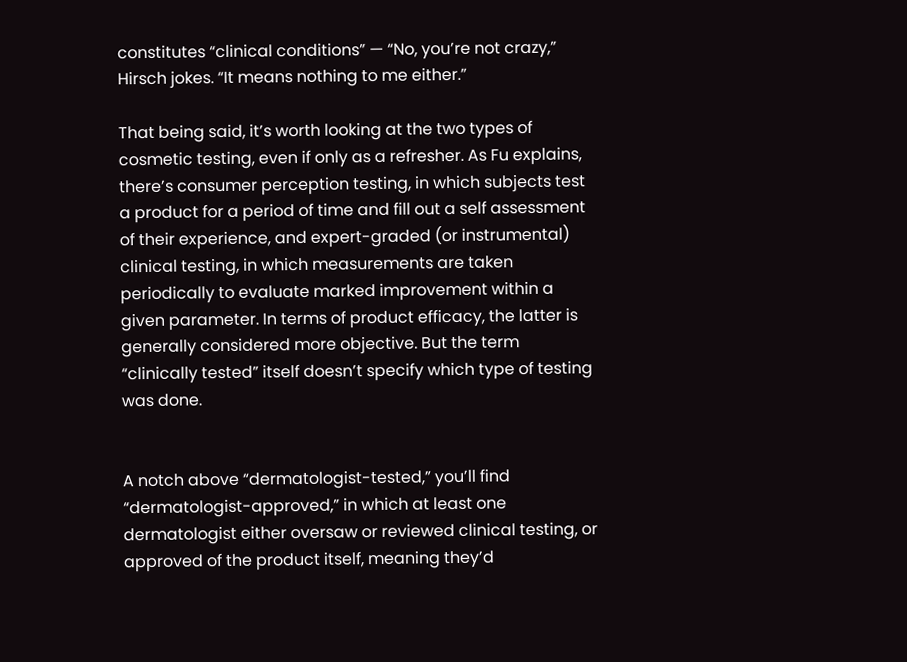constitutes “clinical conditions” — “No, you’re not crazy,” Hirsch jokes. “It means nothing to me either.”

That being said, it’s worth looking at the two types of cosmetic testing, even if only as a refresher. As Fu explains, there’s consumer perception testing, in which subjects test a product for a period of time and fill out a self assessment of their experience, and expert-graded (or instrumental) clinical testing, in which measurements are taken periodically to evaluate marked improvement within a given parameter. In terms of product efficacy, the latter is generally considered more objective. But the term “clinically tested” itself doesn’t specify which type of testing was done.


A notch above “dermatologist-tested,” you’ll find “dermatologist-approved,” in which at least one dermatologist either oversaw or reviewed clinical testing, or approved of the product itself, meaning they’d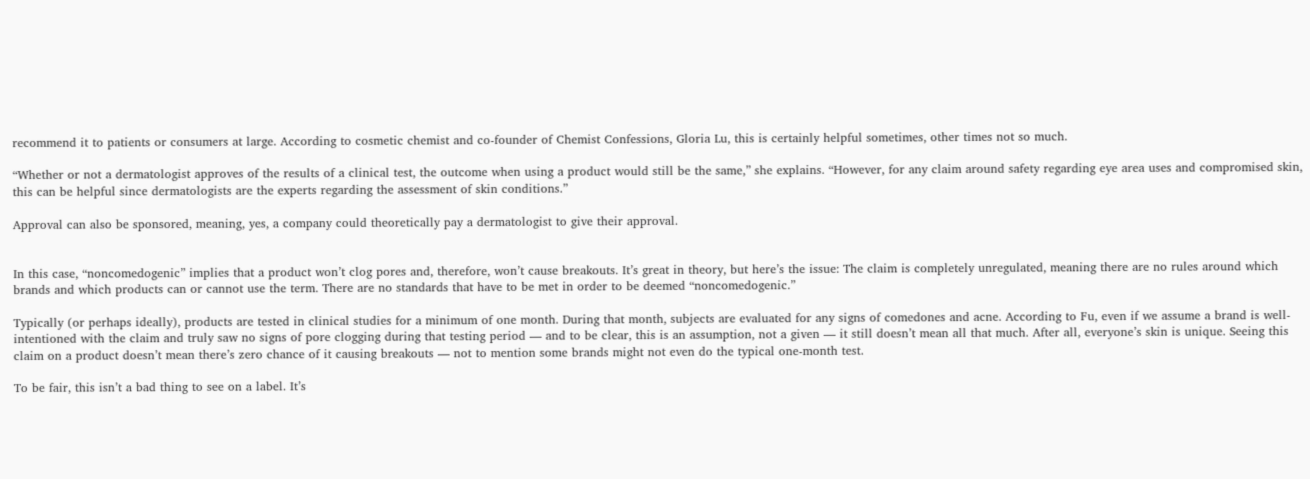recommend it to patients or consumers at large. According to cosmetic chemist and co-founder of Chemist Confessions, Gloria Lu, this is certainly helpful sometimes, other times not so much.

“Whether or not a dermatologist approves of the results of a clinical test, the outcome when using a product would still be the same,” she explains. “However, for any claim around safety regarding eye area uses and compromised skin, this can be helpful since dermatologists are the experts regarding the assessment of skin conditions.”

Approval can also be sponsored, meaning, yes, a company could theoretically pay a dermatologist to give their approval.


In this case, “noncomedogenic” implies that a product won’t clog pores and, therefore, won’t cause breakouts. It’s great in theory, but here’s the issue: The claim is completely unregulated, meaning there are no rules around which brands and which products can or cannot use the term. There are no standards that have to be met in order to be deemed “noncomedogenic.”

Typically (or perhaps ideally), products are tested in clinical studies for a minimum of one month. During that month, subjects are evaluated for any signs of comedones and acne. According to Fu, even if we assume a brand is well-intentioned with the claim and truly saw no signs of pore clogging during that testing period — and to be clear, this is an assumption, not a given — it still doesn’t mean all that much. After all, everyone’s skin is unique. Seeing this claim on a product doesn’t mean there’s zero chance of it causing breakouts — not to mention some brands might not even do the typical one-month test.

To be fair, this isn’t a bad thing to see on a label. It’s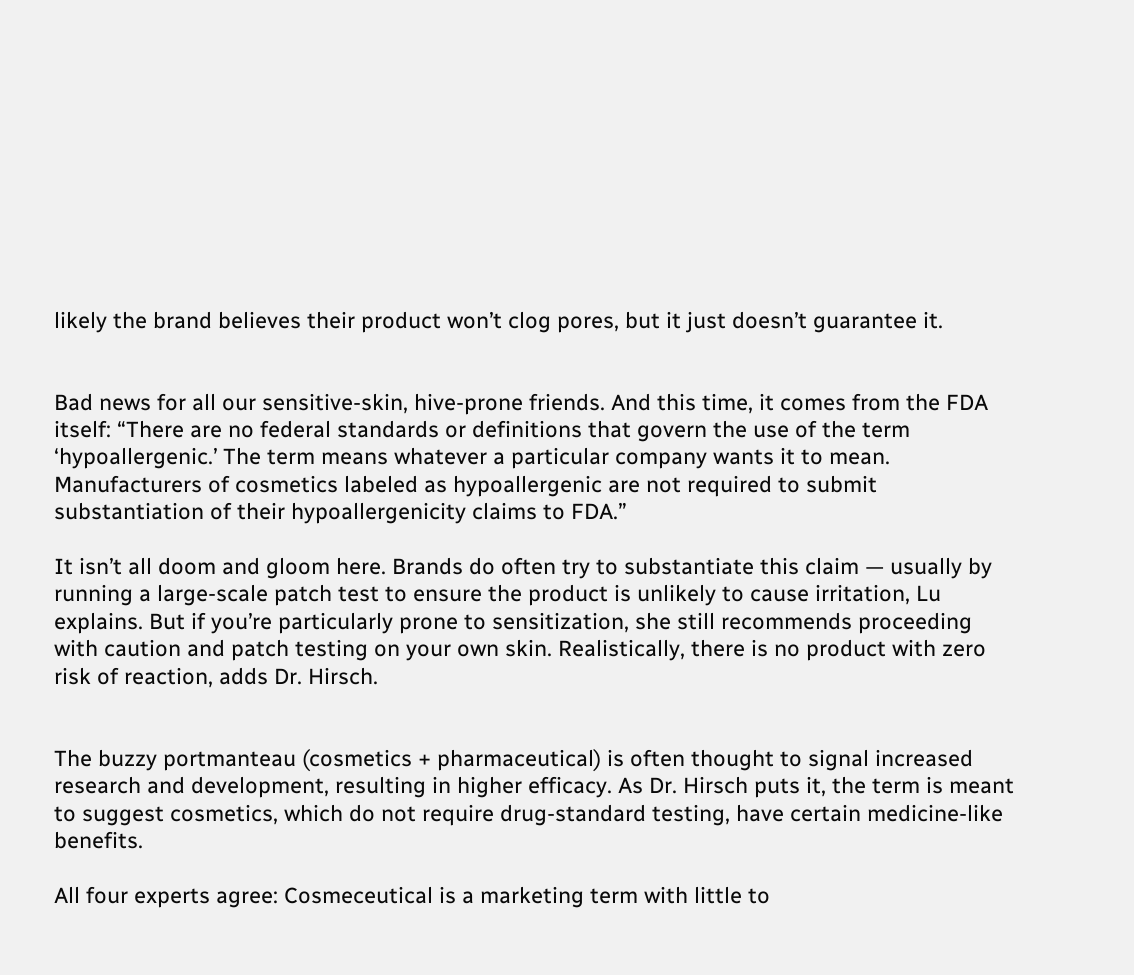likely the brand believes their product won’t clog pores, but it just doesn’t guarantee it.


Bad news for all our sensitive-skin, hive-prone friends. And this time, it comes from the FDA itself: “There are no federal standards or definitions that govern the use of the term ‘hypoallergenic.’ The term means whatever a particular company wants it to mean. Manufacturers of cosmetics labeled as hypoallergenic are not required to submit substantiation of their hypoallergenicity claims to FDA.”

It isn’t all doom and gloom here. Brands do often try to substantiate this claim — usually by running a large-scale patch test to ensure the product is unlikely to cause irritation, Lu explains. But if you’re particularly prone to sensitization, she still recommends proceeding with caution and patch testing on your own skin. Realistically, there is no product with zero risk of reaction, adds Dr. Hirsch.


The buzzy portmanteau (cosmetics + pharmaceutical) is often thought to signal increased research and development, resulting in higher efficacy. As Dr. Hirsch puts it, the term is meant to suggest cosmetics, which do not require drug-standard testing, have certain medicine-like benefits.

All four experts agree: Cosmeceutical is a marketing term with little to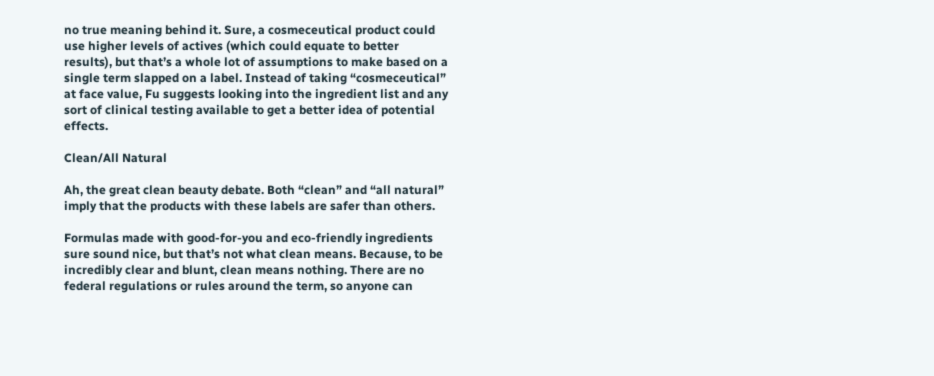no true meaning behind it. Sure, a cosmeceutical product could use higher levels of actives (which could equate to better results), but that’s a whole lot of assumptions to make based on a single term slapped on a label. Instead of taking “cosmeceutical” at face value, Fu suggests looking into the ingredient list and any sort of clinical testing available to get a better idea of potential effects.

Clean/All Natural

Ah, the great clean beauty debate. Both “clean” and “all natural” imply that the products with these labels are safer than others.

Formulas made with good-for-you and eco-friendly ingredients sure sound nice, but that’s not what clean means. Because, to be incredibly clear and blunt, clean means nothing. There are no federal regulations or rules around the term, so anyone can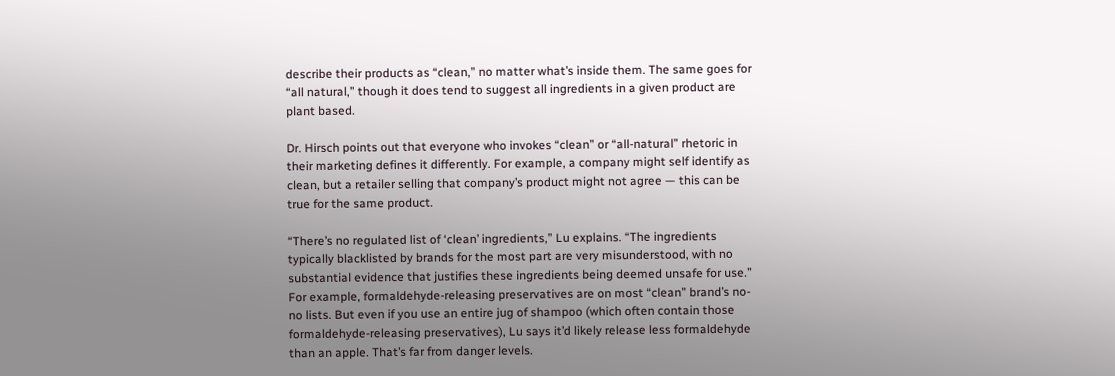describe their products as “clean,” no matter what’s inside them. The same goes for “all natural,” though it does tend to suggest all ingredients in a given product are plant based.

Dr. Hirsch points out that everyone who invokes “clean” or “all-natural” rhetoric in their marketing defines it differently. For example, a company might self identify as clean, but a retailer selling that company’s product might not agree — this can be true for the same product.

“There’s no regulated list of ‘clean’ ingredients,” Lu explains. “The ingredients typically blacklisted by brands for the most part are very misunderstood, with no substantial evidence that justifies these ingredients being deemed unsafe for use.” For example, formaldehyde-releasing preservatives are on most “clean” brand’s no-no lists. But even if you use an entire jug of shampoo (which often contain those formaldehyde-releasing preservatives), Lu says it’d likely release less formaldehyde than an apple. That’s far from danger levels.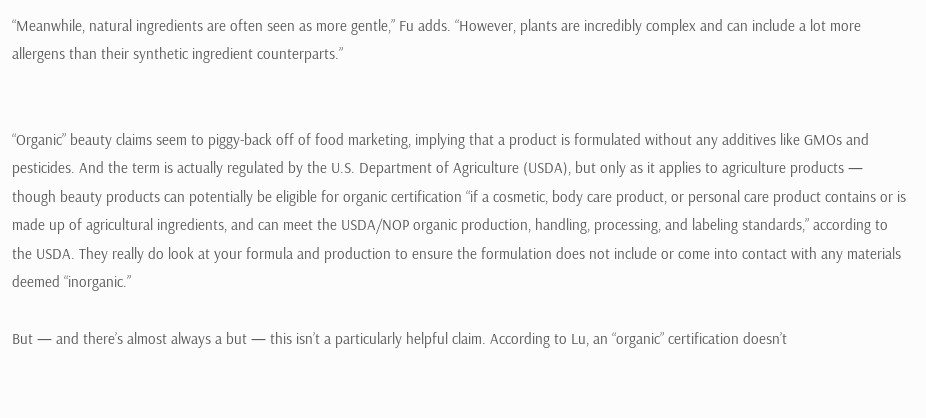“Meanwhile, natural ingredients are often seen as more gentle,” Fu adds. “However, plants are incredibly complex and can include a lot more allergens than their synthetic ingredient counterparts.”


“Organic” beauty claims seem to piggy-back off of food marketing, implying that a product is formulated without any additives like GMOs and pesticides. And the term is actually regulated by the U.S. Department of Agriculture (USDA), but only as it applies to agriculture products — though beauty products can potentially be eligible for organic certification “if a cosmetic, body care product, or personal care product contains or is made up of agricultural ingredients, and can meet the USDA/NOP organic production, handling, processing, and labeling standards,” according to the USDA. They really do look at your formula and production to ensure the formulation does not include or come into contact with any materials deemed “inorganic.”

But — and there’s almost always a but — this isn’t a particularly helpful claim. According to Lu, an “organic” certification doesn’t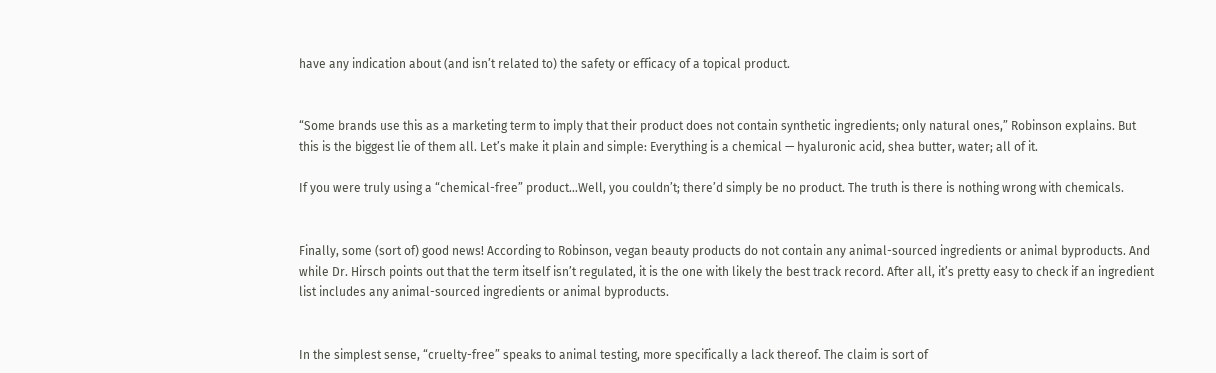have any indication about (and isn’t related to) the safety or efficacy of a topical product.


“Some brands use this as a marketing term to imply that their product does not contain synthetic ingredients; only natural ones,” Robinson explains. But this is the biggest lie of them all. Let’s make it plain and simple: Everything is a chemical — hyaluronic acid, shea butter, water; all of it.

If you were truly using a “chemical-free” product…Well, you couldn’t; there’d simply be no product. The truth is there is nothing wrong with chemicals.


Finally, some (sort of) good news! According to Robinson, vegan beauty products do not contain any animal-sourced ingredients or animal byproducts. And while Dr. Hirsch points out that the term itself isn’t regulated, it is the one with likely the best track record. After all, it’s pretty easy to check if an ingredient list includes any animal-sourced ingredients or animal byproducts.


In the simplest sense, “cruelty-free” speaks to animal testing, more specifically a lack thereof. The claim is sort of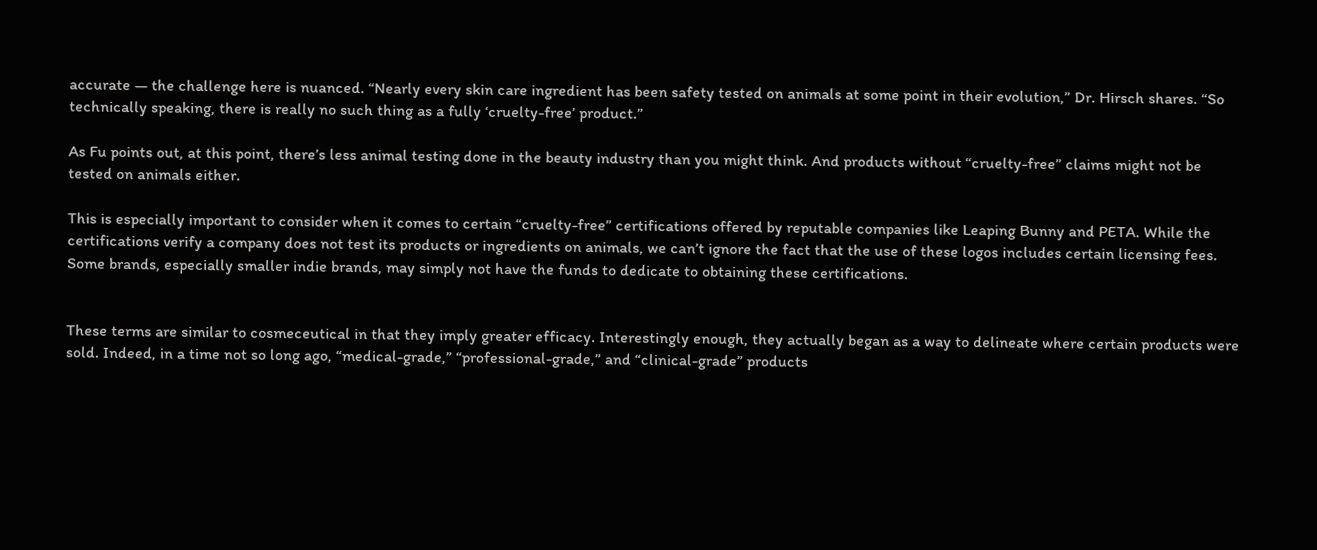accurate — the challenge here is nuanced. “Nearly every skin care ingredient has been safety tested on animals at some point in their evolution,” Dr. Hirsch shares. “So technically speaking, there is really no such thing as a fully ‘cruelty-free’ product.”

As Fu points out, at this point, there’s less animal testing done in the beauty industry than you might think. And products without “cruelty-free” claims might not be tested on animals either.

This is especially important to consider when it comes to certain “cruelty-free” certifications offered by reputable companies like Leaping Bunny and PETA. While the certifications verify a company does not test its products or ingredients on animals, we can’t ignore the fact that the use of these logos includes certain licensing fees. Some brands, especially smaller indie brands, may simply not have the funds to dedicate to obtaining these certifications.


These terms are similar to cosmeceutical in that they imply greater efficacy. Interestingly enough, they actually began as a way to delineate where certain products were sold. Indeed, in a time not so long ago, “medical-grade,” “professional-grade,” and “clinical-grade” products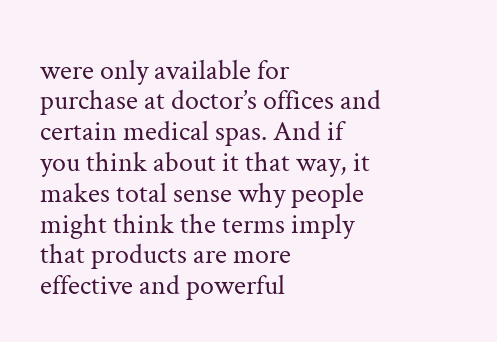were only available for purchase at doctor’s offices and certain medical spas. And if you think about it that way, it makes total sense why people might think the terms imply that products are more effective and powerful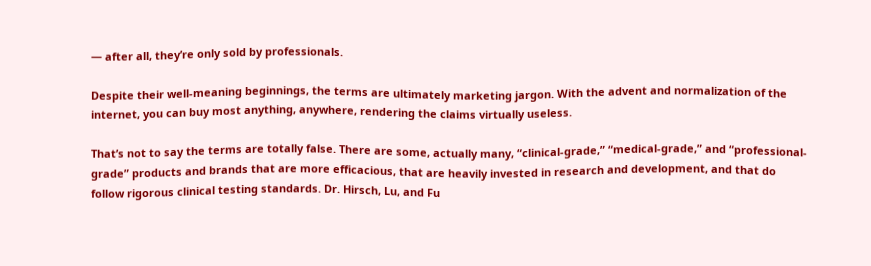— after all, they’re only sold by professionals.

Despite their well-meaning beginnings, the terms are ultimately marketing jargon. With the advent and normalization of the internet, you can buy most anything, anywhere, rendering the claims virtually useless.

That’s not to say the terms are totally false. There are some, actually many, “clinical-grade,” “medical-grade,” and “professional-grade” products and brands that are more efficacious, that are heavily invested in research and development, and that do follow rigorous clinical testing standards. Dr. Hirsch, Lu, and Fu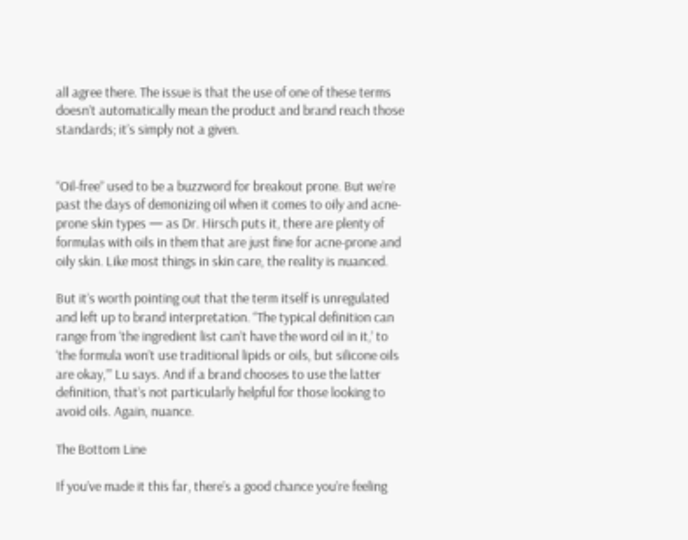all agree there. The issue is that the use of one of these terms doesn’t automatically mean the product and brand reach those standards; it’s simply not a given.


“Oil-free” used to be a buzzword for breakout prone. But we’re past the days of demonizing oil when it comes to oily and acne-prone skin types — as Dr. Hirsch puts it, there are plenty of formulas with oils in them that are just fine for acne-prone and oily skin. Like most things in skin care, the reality is nuanced.

But it’s worth pointing out that the term itself is unregulated and left up to brand interpretation. “The typical definition can range from ‘the ingredient list can’t have the word oil in it,’ to ‘the formula won’t use traditional lipids or oils, but silicone oils are okay,’” Lu says. And if a brand chooses to use the latter definition, that’s not particularly helpful for those looking to avoid oils. Again, nuance.

The Bottom Line

If you’ve made it this far, there’s a good chance you’re feeling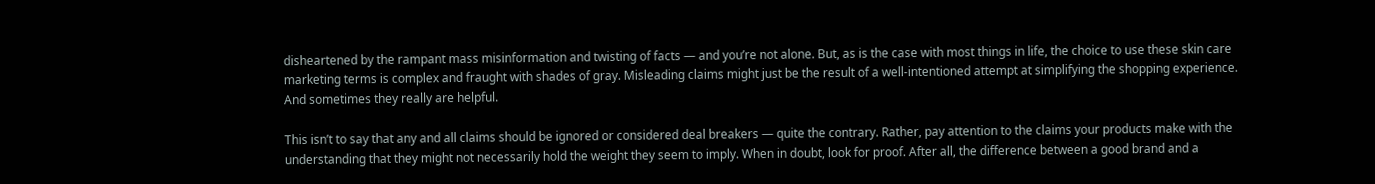disheartened by the rampant mass misinformation and twisting of facts — and you’re not alone. But, as is the case with most things in life, the choice to use these skin care marketing terms is complex and fraught with shades of gray. Misleading claims might just be the result of a well-intentioned attempt at simplifying the shopping experience. And sometimes they really are helpful.

This isn’t to say that any and all claims should be ignored or considered deal breakers — quite the contrary. Rather, pay attention to the claims your products make with the understanding that they might not necessarily hold the weight they seem to imply. When in doubt, look for proof. After all, the difference between a good brand and a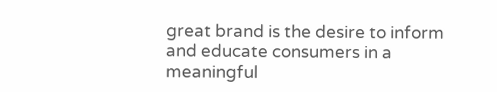great brand is the desire to inform and educate consumers in a meaningful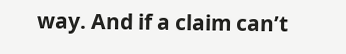way. And if a claim can’t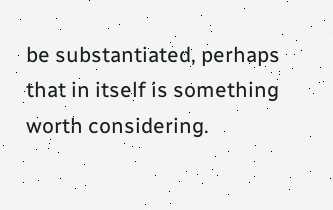be substantiated, perhaps that in itself is something worth considering.